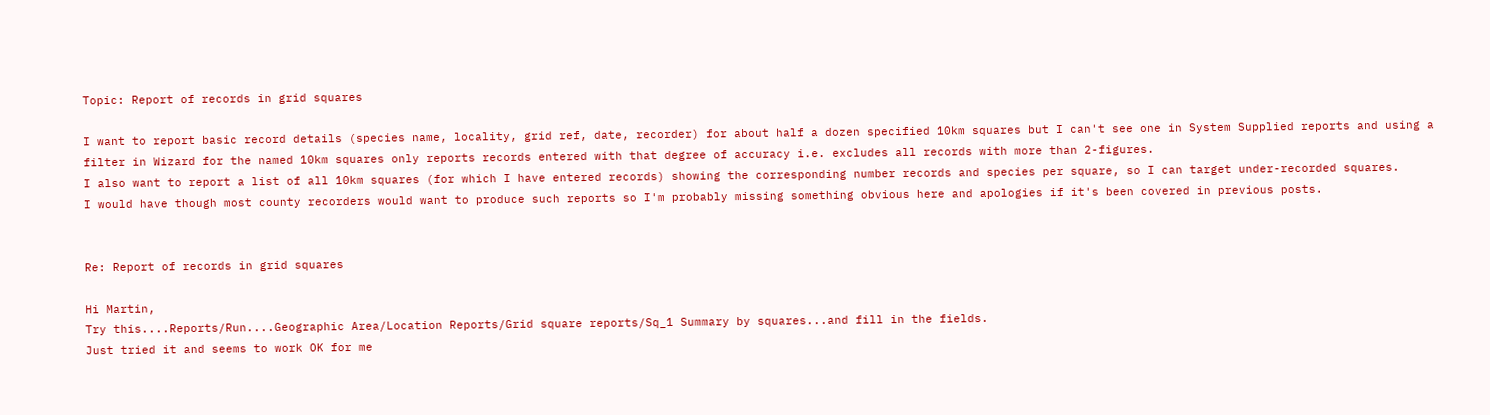Topic: Report of records in grid squares

I want to report basic record details (species name, locality, grid ref, date, recorder) for about half a dozen specified 10km squares but I can't see one in System Supplied reports and using a filter in Wizard for the named 10km squares only reports records entered with that degree of accuracy i.e. excludes all records with more than 2-figures.
I also want to report a list of all 10km squares (for which I have entered records) showing the corresponding number records and species per square, so I can target under-recorded squares.
I would have though most county recorders would want to produce such reports so I'm probably missing something obvious here and apologies if it's been covered in previous posts.


Re: Report of records in grid squares

Hi Martin,
Try this....Reports/Run....Geographic Area/Location Reports/Grid square reports/Sq_1 Summary by squares...and fill in the fields.
Just tried it and seems to work OK for me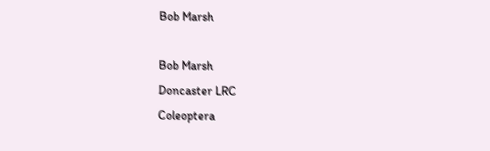Bob Marsh

Bob Marsh
Doncaster LRC
Coleoptera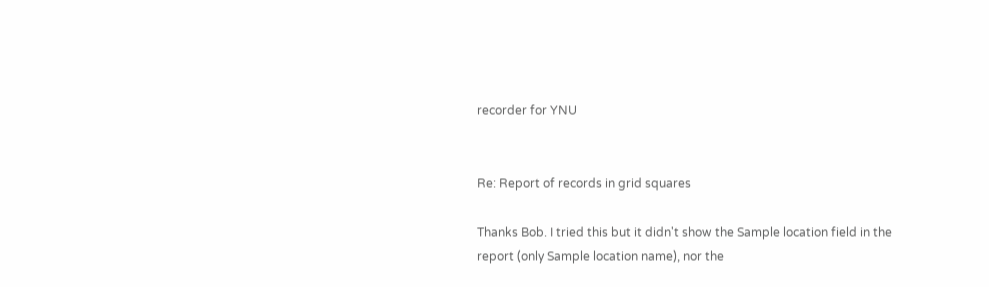recorder for YNU


Re: Report of records in grid squares

Thanks Bob. I tried this but it didn't show the Sample location field in the report (only Sample location name), nor the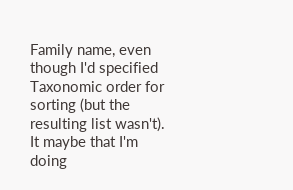Family name, even though I'd specified Taxonomic order for sorting (but the resulting list wasn't). It maybe that I'm doing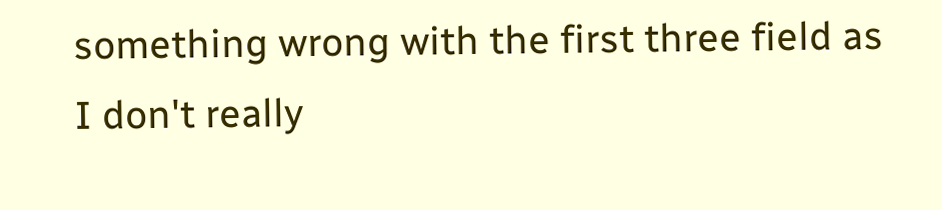something wrong with the first three field as I don't really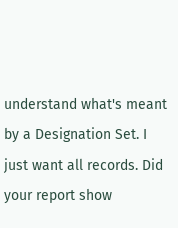understand what's meant by a Designation Set. I just want all records. Did your report show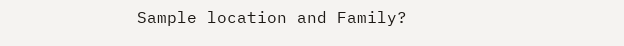Sample location and Family?